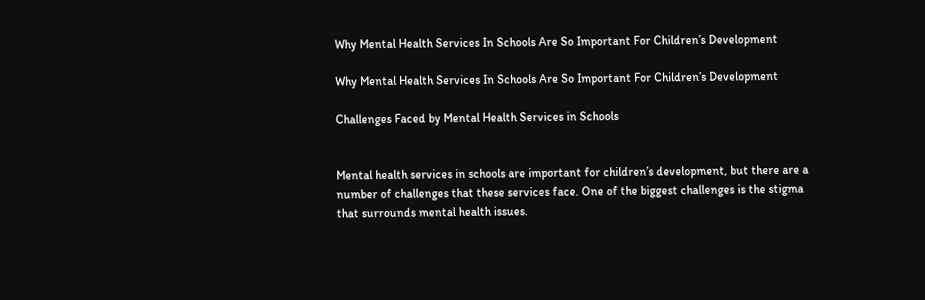Why Mental Health Services In Schools Are So Important For Children’s Development

Why Mental Health Services In Schools Are So Important For Children’s Development

Challenges Faced by Mental Health Services in Schools


Mental health services in schools are important for children’s development, but there are a number of challenges that these services face. One of the biggest challenges is the stigma that surrounds mental health issues.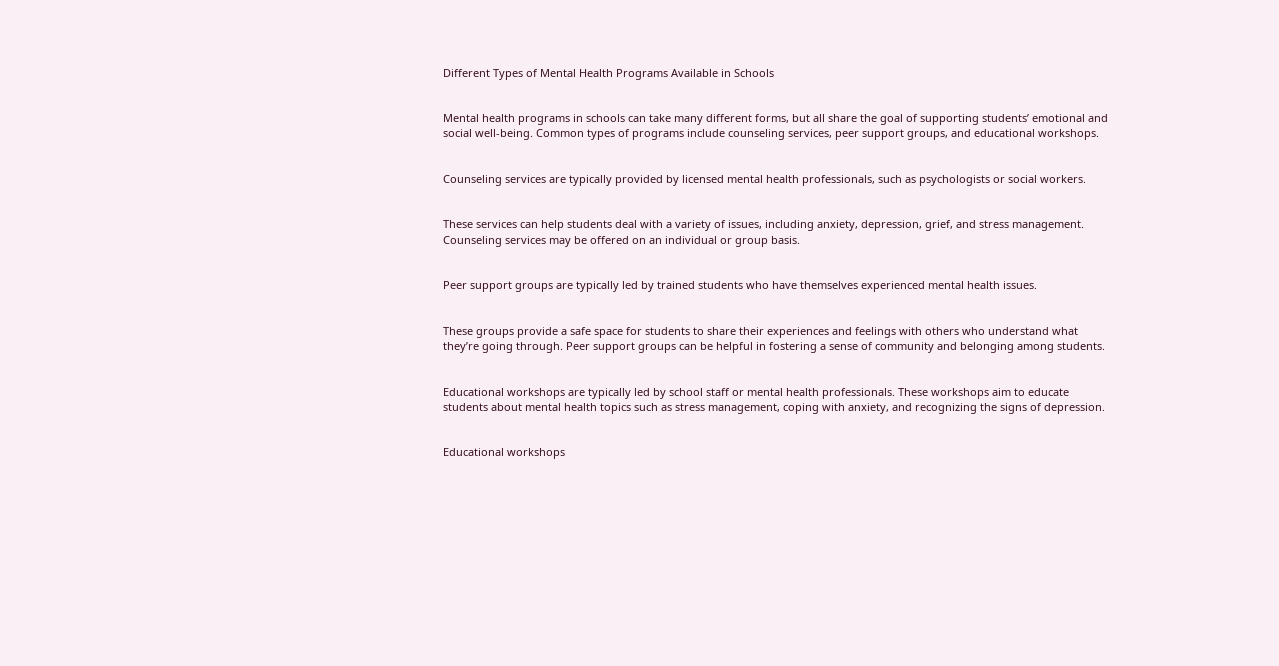Different Types of Mental Health Programs Available in Schools


Mental health programs in schools can take many different forms, but all share the goal of supporting students’ emotional and social well-being. Common types of programs include counseling services, peer support groups, and educational workshops.


Counseling services are typically provided by licensed mental health professionals, such as psychologists or social workers.


These services can help students deal with a variety of issues, including anxiety, depression, grief, and stress management. Counseling services may be offered on an individual or group basis.


Peer support groups are typically led by trained students who have themselves experienced mental health issues.


These groups provide a safe space for students to share their experiences and feelings with others who understand what they’re going through. Peer support groups can be helpful in fostering a sense of community and belonging among students.


Educational workshops are typically led by school staff or mental health professionals. These workshops aim to educate students about mental health topics such as stress management, coping with anxiety, and recognizing the signs of depression.


Educational workshops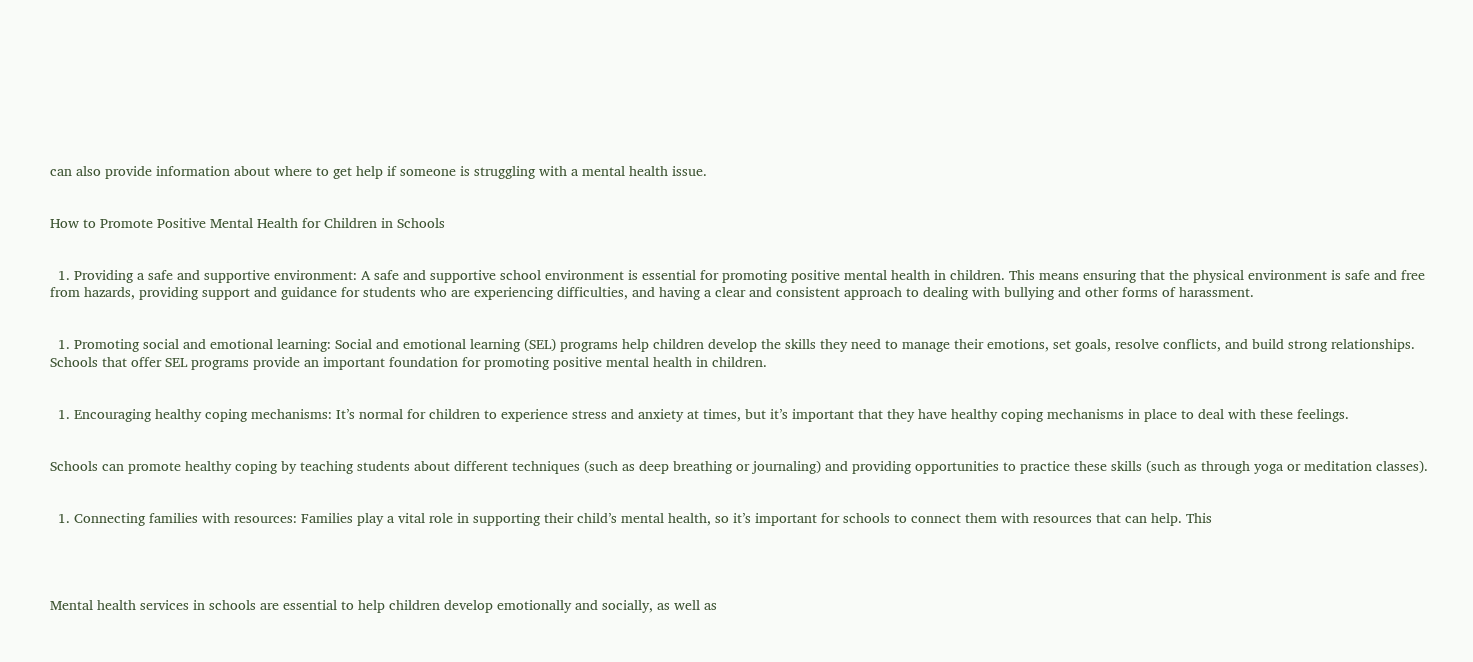can also provide information about where to get help if someone is struggling with a mental health issue.


How to Promote Positive Mental Health for Children in Schools


  1. Providing a safe and supportive environment: A safe and supportive school environment is essential for promoting positive mental health in children. This means ensuring that the physical environment is safe and free from hazards, providing support and guidance for students who are experiencing difficulties, and having a clear and consistent approach to dealing with bullying and other forms of harassment.


  1. Promoting social and emotional learning: Social and emotional learning (SEL) programs help children develop the skills they need to manage their emotions, set goals, resolve conflicts, and build strong relationships. Schools that offer SEL programs provide an important foundation for promoting positive mental health in children.


  1. Encouraging healthy coping mechanisms: It’s normal for children to experience stress and anxiety at times, but it’s important that they have healthy coping mechanisms in place to deal with these feelings.


Schools can promote healthy coping by teaching students about different techniques (such as deep breathing or journaling) and providing opportunities to practice these skills (such as through yoga or meditation classes).


  1. Connecting families with resources: Families play a vital role in supporting their child’s mental health, so it’s important for schools to connect them with resources that can help. This




Mental health services in schools are essential to help children develop emotionally and socially, as well as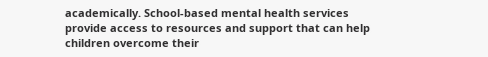academically. School-based mental health services provide access to resources and support that can help children overcome their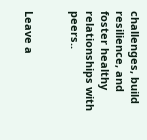challenges, build resilience, and foster healthy relationships with peers..


Leave a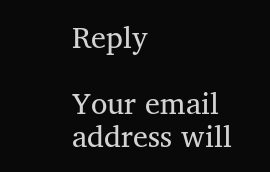Reply

Your email address will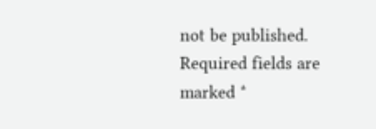not be published. Required fields are marked *